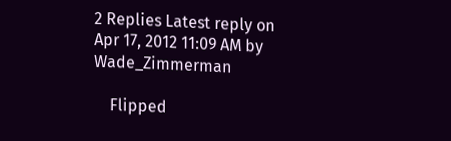2 Replies Latest reply on Apr 17, 2012 11:09 AM by Wade_Zimmerman

    Flipped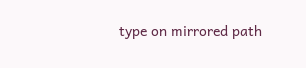type on mirrored path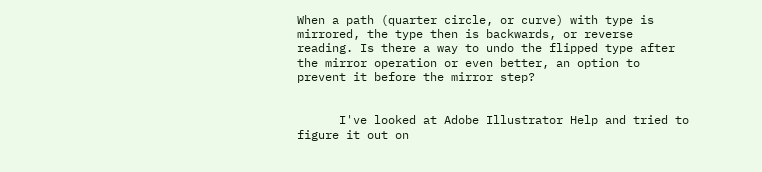When a path (quarter circle, or curve) with type is mirrored, the type then is backwards, or reverse reading. Is there a way to undo the flipped type after the mirror operation or even better, an option to prevent it before the mirror step?


      I've looked at Adobe Illustrator Help and tried to figure it out on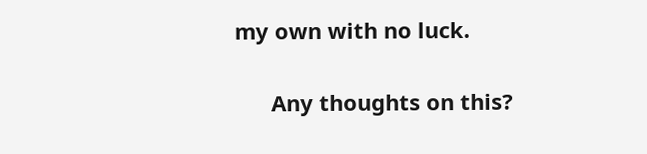my own with no luck.


      Any thoughts on this?